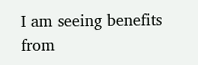I am seeing benefits from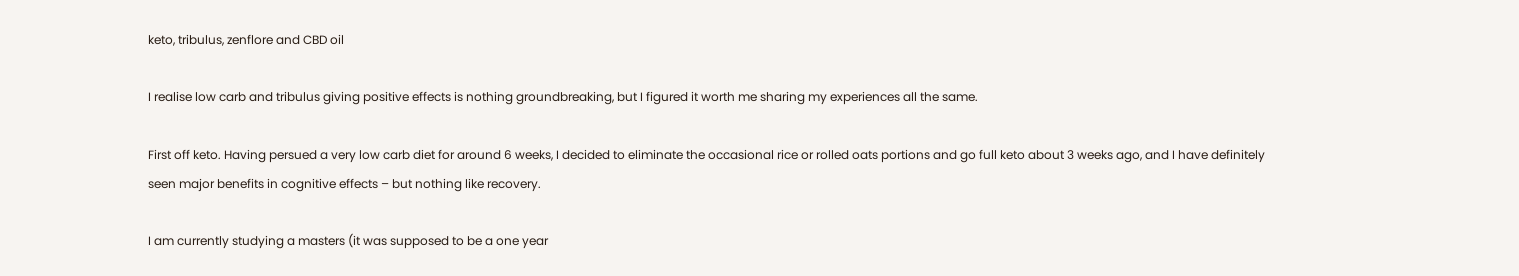keto, tribulus, zenflore and CBD oil

I realise low carb and tribulus giving positive effects is nothing groundbreaking, but I figured it worth me sharing my experiences all the same.

First off keto. Having persued a very low carb diet for around 6 weeks, I decided to eliminate the occasional rice or rolled oats portions and go full keto about 3 weeks ago, and I have definitely seen major benefits in cognitive effects – but nothing like recovery.

I am currently studying a masters (it was supposed to be a one year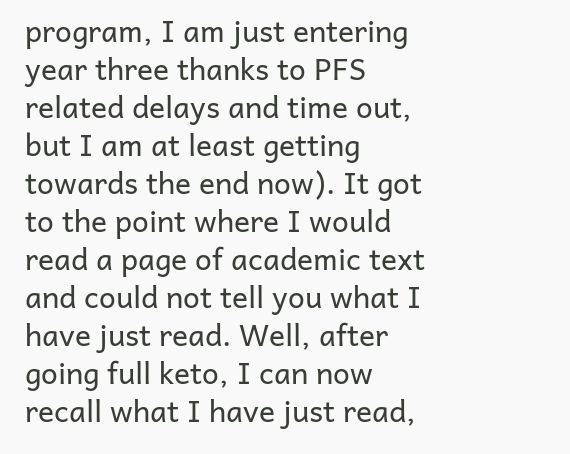program, I am just entering year three thanks to PFS related delays and time out, but I am at least getting towards the end now). It got to the point where I would read a page of academic text and could not tell you what I have just read. Well, after going full keto, I can now recall what I have just read,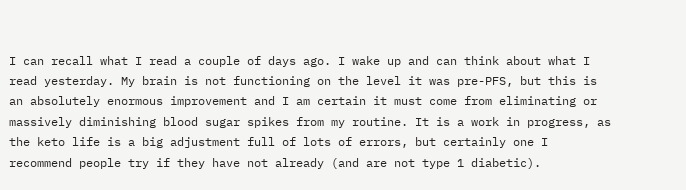I can recall what I read a couple of days ago. I wake up and can think about what I read yesterday. My brain is not functioning on the level it was pre-PFS, but this is an absolutely enormous improvement and I am certain it must come from eliminating or massively diminishing blood sugar spikes from my routine. It is a work in progress, as the keto life is a big adjustment full of lots of errors, but certainly one I recommend people try if they have not already (and are not type 1 diabetic).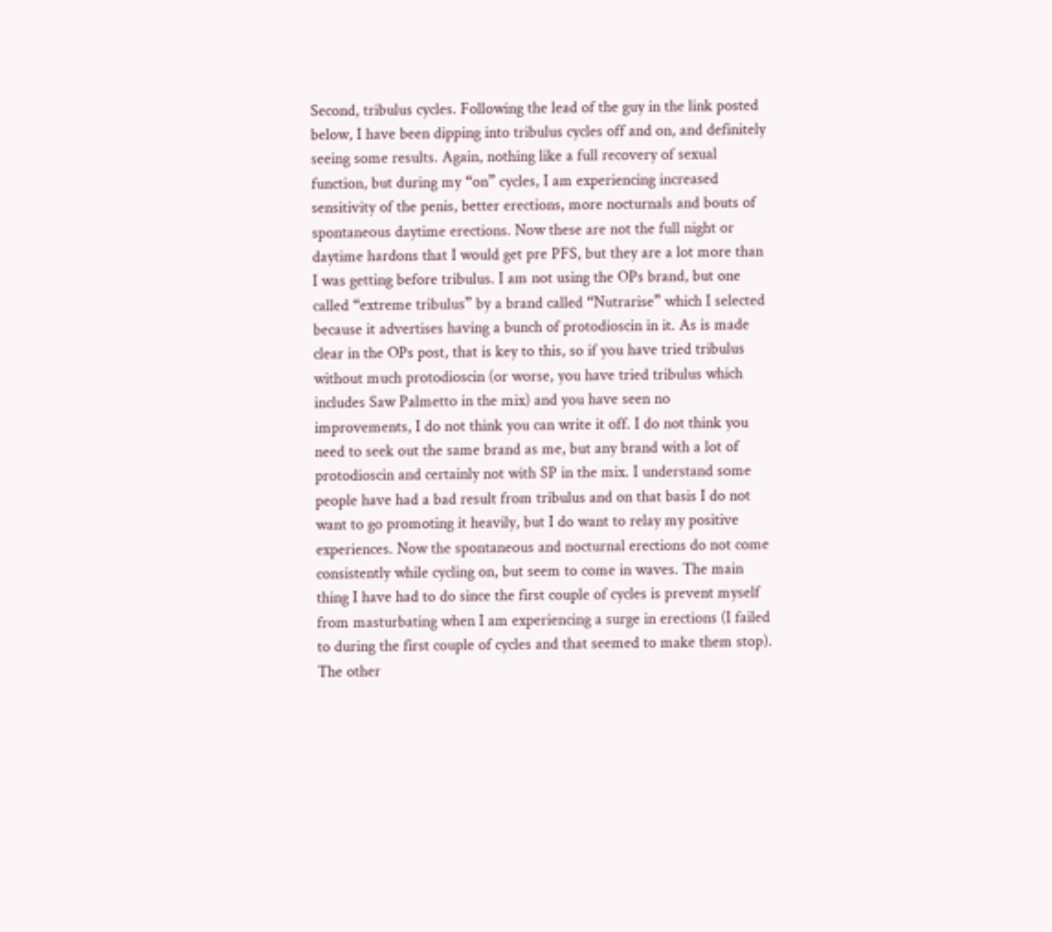Second, tribulus cycles. Following the lead of the guy in the link posted below, I have been dipping into tribulus cycles off and on, and definitely seeing some results. Again, nothing like a full recovery of sexual function, but during my “on” cycles, I am experiencing increased sensitivity of the penis, better erections, more nocturnals and bouts of spontaneous daytime erections. Now these are not the full night or daytime hardons that I would get pre PFS, but they are a lot more than I was getting before tribulus. I am not using the OPs brand, but one called “extreme tribulus” by a brand called “Nutrarise” which I selected because it advertises having a bunch of protodioscin in it. As is made clear in the OPs post, that is key to this, so if you have tried tribulus without much protodioscin (or worse, you have tried tribulus which includes Saw Palmetto in the mix) and you have seen no improvements, I do not think you can write it off. I do not think you need to seek out the same brand as me, but any brand with a lot of protodioscin and certainly not with SP in the mix. I understand some people have had a bad result from tribulus and on that basis I do not want to go promoting it heavily, but I do want to relay my positive experiences. Now the spontaneous and nocturnal erections do not come consistently while cycling on, but seem to come in waves. The main thing I have had to do since the first couple of cycles is prevent myself from masturbating when I am experiencing a surge in erections (I failed to during the first couple of cycles and that seemed to make them stop). The other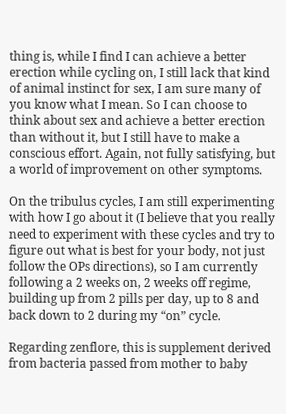thing is, while I find I can achieve a better erection while cycling on, I still lack that kind of animal instinct for sex, I am sure many of you know what I mean. So I can choose to think about sex and achieve a better erection than without it, but I still have to make a conscious effort. Again, not fully satisfying, but a world of improvement on other symptoms.

On the tribulus cycles, I am still experimenting with how I go about it (I believe that you really need to experiment with these cycles and try to figure out what is best for your body, not just follow the OPs directions), so I am currently following a 2 weeks on, 2 weeks off regime, building up from 2 pills per day, up to 8 and back down to 2 during my “on” cycle.

Regarding zenflore, this is supplement derived from bacteria passed from mother to baby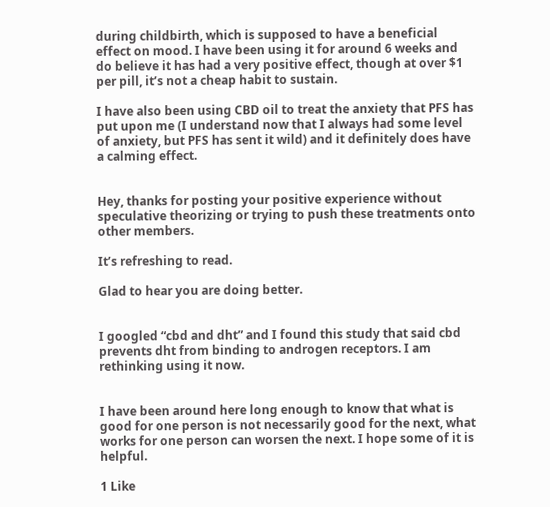during childbirth, which is supposed to have a beneficial effect on mood. I have been using it for around 6 weeks and do believe it has had a very positive effect, though at over $1 per pill, it’s not a cheap habit to sustain.

I have also been using CBD oil to treat the anxiety that PFS has put upon me (I understand now that I always had some level of anxiety, but PFS has sent it wild) and it definitely does have a calming effect.


Hey, thanks for posting your positive experience without speculative theorizing or trying to push these treatments onto other members.

It’s refreshing to read.

Glad to hear you are doing better.


I googled “cbd and dht” and I found this study that said cbd prevents dht from binding to androgen receptors. I am rethinking using it now.


I have been around here long enough to know that what is good for one person is not necessarily good for the next, what works for one person can worsen the next. I hope some of it is helpful.

1 Like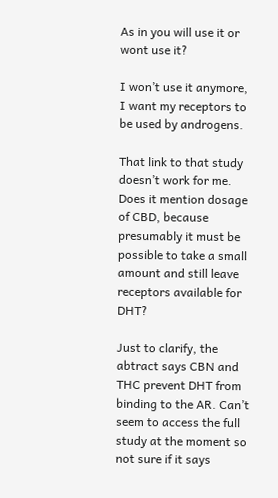As in you will use it or wont use it?

I won’t use it anymore, I want my receptors to be used by androgens.

That link to that study doesn’t work for me. Does it mention dosage of CBD, because presumably it must be possible to take a small amount and still leave receptors available for DHT?

Just to clarify, the abtract says CBN and THC prevent DHT from binding to the AR. Can’t seem to access the full study at the moment so not sure if it says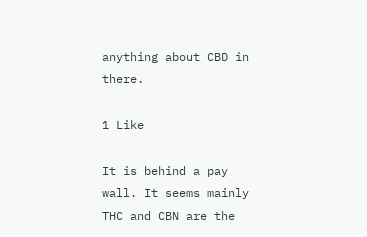anything about CBD in there.

1 Like

It is behind a pay wall. It seems mainly THC and CBN are the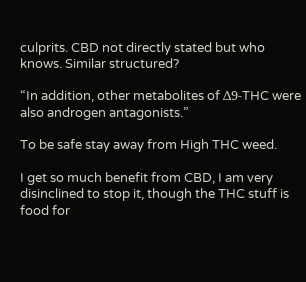culprits. CBD not directly stated but who knows. Similar structured?

“In addition, other metabolites of Δ9-THC were also androgen antagonists.”

To be safe stay away from High THC weed.

I get so much benefit from CBD, I am very disinclined to stop it, though the THC stuff is food for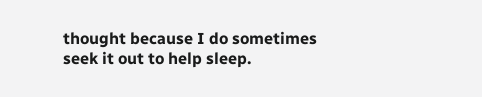thought because I do sometimes seek it out to help sleep.